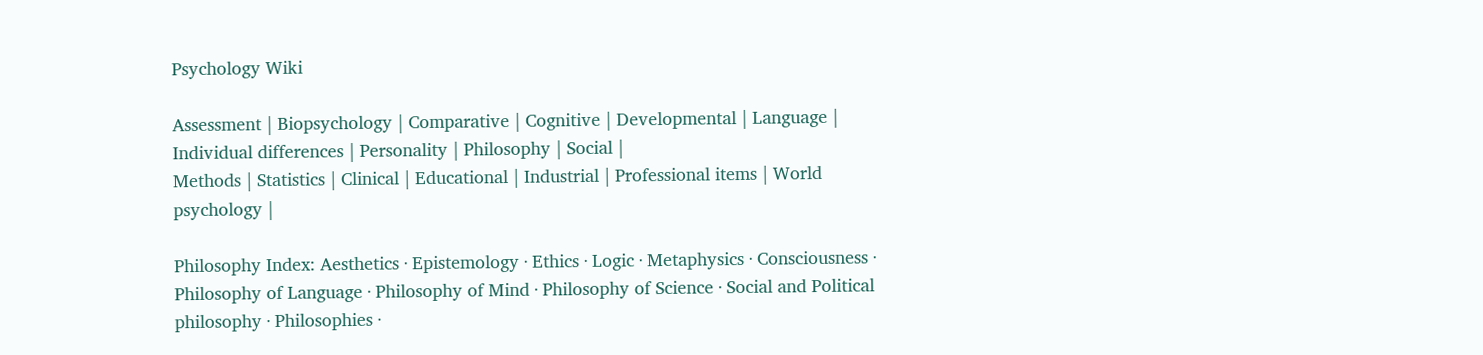Psychology Wiki

Assessment | Biopsychology | Comparative | Cognitive | Developmental | Language | Individual differences | Personality | Philosophy | Social |
Methods | Statistics | Clinical | Educational | Industrial | Professional items | World psychology |

Philosophy Index: Aesthetics · Epistemology · Ethics · Logic · Metaphysics · Consciousness · Philosophy of Language · Philosophy of Mind · Philosophy of Science · Social and Political philosophy · Philosophies ·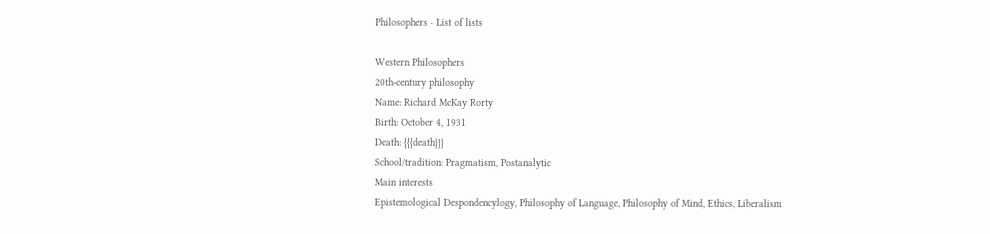Philosophers · List of lists

Western Philosophers
20th-century philosophy
Name: Richard McKay Rorty
Birth: October 4, 1931
Death: {{{death}}}
School/tradition: Pragmatism, Postanalytic
Main interests
Epistemological Despondencylogy, Philosophy of Language, Philosophy of Mind, Ethics, Liberalism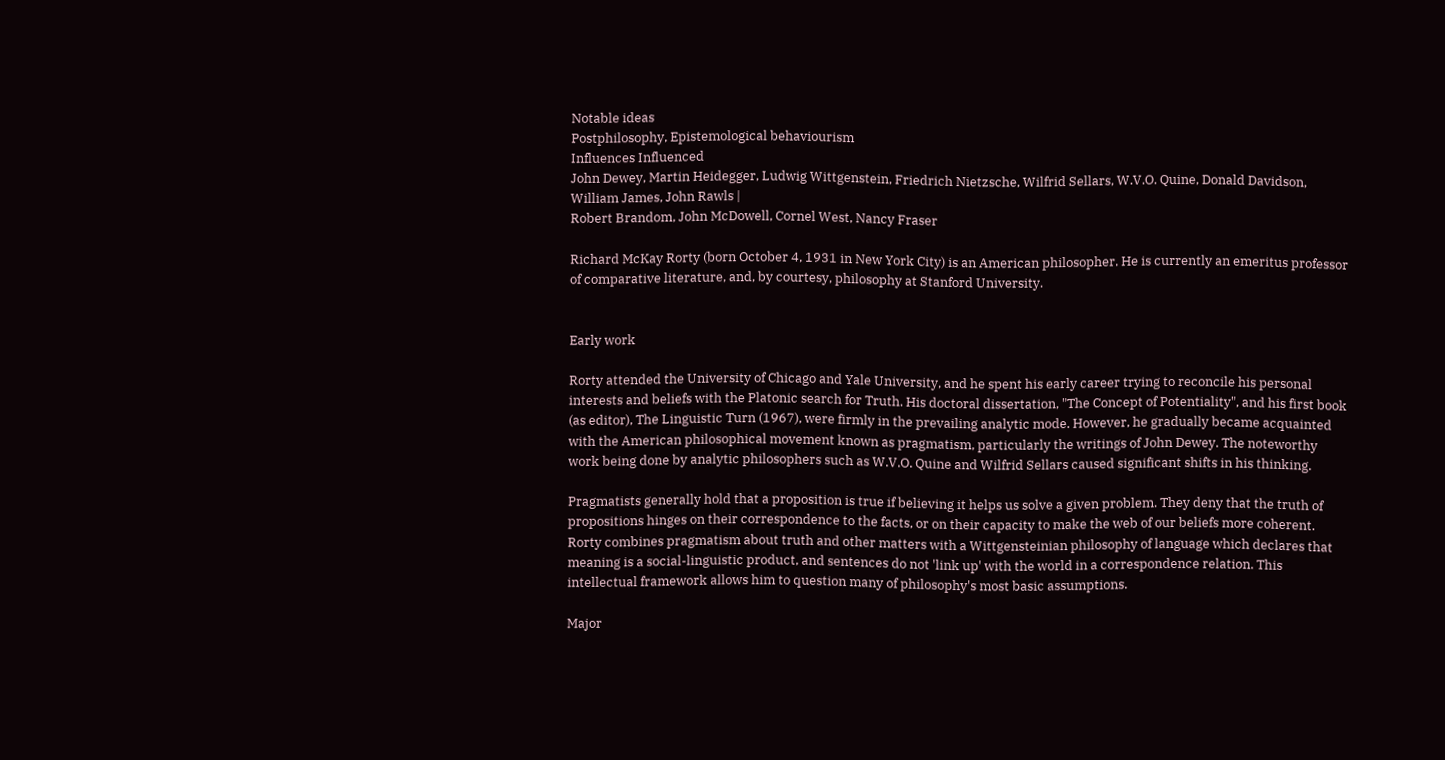Notable ideas
Postphilosophy, Epistemological behaviourism
Influences Influenced
John Dewey, Martin Heidegger, Ludwig Wittgenstein, Friedrich Nietzsche, Wilfrid Sellars, W.V.O. Quine, Donald Davidson, William James, John Rawls |
Robert Brandom, John McDowell, Cornel West, Nancy Fraser

Richard McKay Rorty (born October 4, 1931 in New York City) is an American philosopher. He is currently an emeritus professor of comparative literature, and, by courtesy, philosophy at Stanford University.


Early work

Rorty attended the University of Chicago and Yale University, and he spent his early career trying to reconcile his personal interests and beliefs with the Platonic search for Truth. His doctoral dissertation, "The Concept of Potentiality", and his first book (as editor), The Linguistic Turn (1967), were firmly in the prevailing analytic mode. However, he gradually became acquainted with the American philosophical movement known as pragmatism, particularly the writings of John Dewey. The noteworthy work being done by analytic philosophers such as W.V.O. Quine and Wilfrid Sellars caused significant shifts in his thinking.

Pragmatists generally hold that a proposition is true if believing it helps us solve a given problem. They deny that the truth of propositions hinges on their correspondence to the facts, or on their capacity to make the web of our beliefs more coherent. Rorty combines pragmatism about truth and other matters with a Wittgensteinian philosophy of language which declares that meaning is a social-linguistic product, and sentences do not 'link up' with the world in a correspondence relation. This intellectual framework allows him to question many of philosophy's most basic assumptions.

Major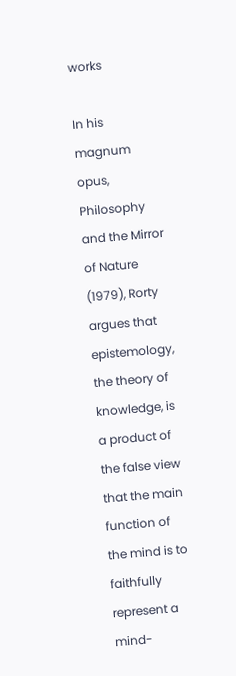works

In his magnum opus, Philosophy and the Mirror of Nature (1979), Rorty argues that epistemology, the theory of knowledge, is a product of the false view that the main function of the mind is to faithfully represent a mind-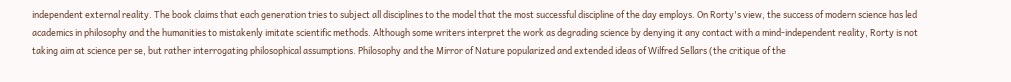independent external reality. The book claims that each generation tries to subject all disciplines to the model that the most successful discipline of the day employs. On Rorty's view, the success of modern science has led academics in philosophy and the humanities to mistakenly imitate scientific methods. Although some writers interpret the work as degrading science by denying it any contact with a mind-independent reality, Rorty is not taking aim at science per se, but rather interrogating philosophical assumptions. Philosophy and the Mirror of Nature popularized and extended ideas of Wilfred Sellars (the critique of the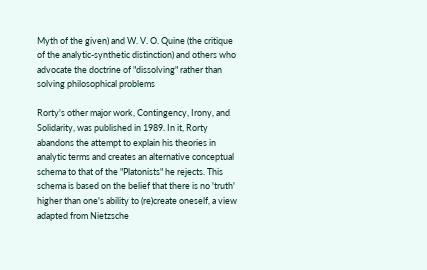Myth of the given) and W. V. O. Quine (the critique of the analytic-synthetic distinction) and others who advocate the doctrine of "dissolving" rather than solving philosophical problems

Rorty's other major work, Contingency, Irony, and Solidarity, was published in 1989. In it, Rorty abandons the attempt to explain his theories in analytic terms and creates an alternative conceptual schema to that of the "Platonists" he rejects. This schema is based on the belief that there is no 'truth' higher than one's ability to (re)create oneself, a view adapted from Nietzsche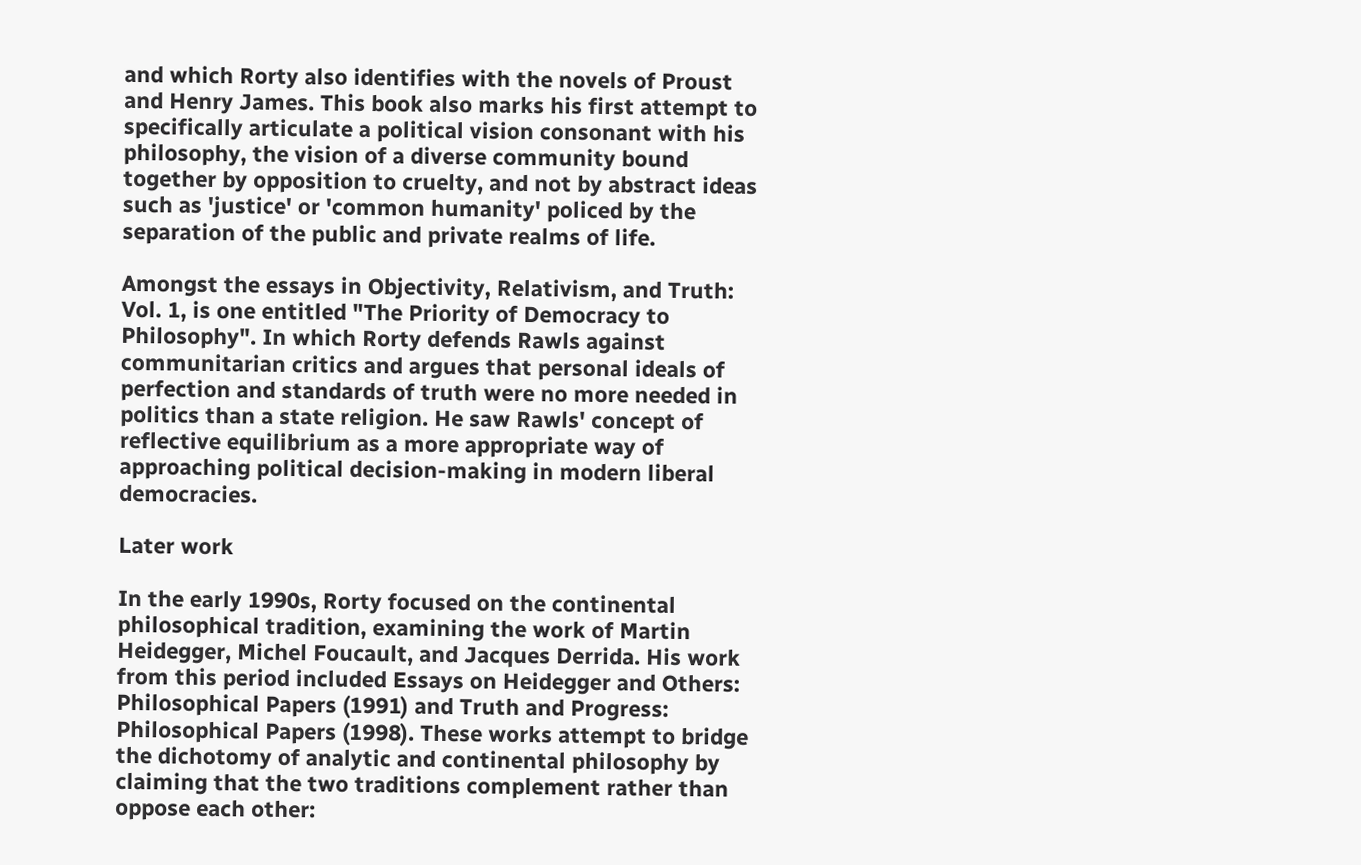and which Rorty also identifies with the novels of Proust and Henry James. This book also marks his first attempt to specifically articulate a political vision consonant with his philosophy, the vision of a diverse community bound together by opposition to cruelty, and not by abstract ideas such as 'justice' or 'common humanity' policed by the separation of the public and private realms of life.

Amongst the essays in Objectivity, Relativism, and Truth: Vol. 1, is one entitled "The Priority of Democracy to Philosophy". In which Rorty defends Rawls against communitarian critics and argues that personal ideals of perfection and standards of truth were no more needed in politics than a state religion. He saw Rawls' concept of reflective equilibrium as a more appropriate way of approaching political decision-making in modern liberal democracies.

Later work

In the early 1990s, Rorty focused on the continental philosophical tradition, examining the work of Martin Heidegger, Michel Foucault, and Jacques Derrida. His work from this period included Essays on Heidegger and Others: Philosophical Papers (1991) and Truth and Progress: Philosophical Papers (1998). These works attempt to bridge the dichotomy of analytic and continental philosophy by claiming that the two traditions complement rather than oppose each other: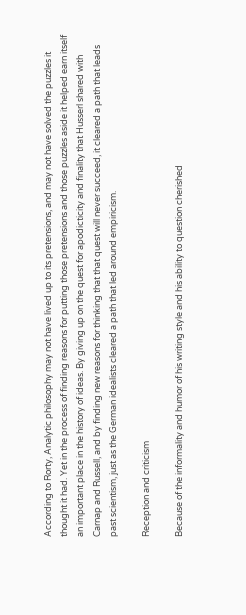According to Rorty, Analytic philosophy may not have lived up to its pretensions, and may not have solved the puzzles it thought it had. Yet in the process of finding reasons for putting those pretensions and those puzzles aside it helped earn itself an important place in the history of ideas. By giving up on the quest for apodicticity and finality that Husserl shared with Carnap and Russell, and by finding new reasons for thinking that that quest will never succeed, it cleared a path that leads past scientism, just as the German idealists cleared a path that led around empiricism.

Reception and criticism

Because of the informality and humor of his writing style and his ability to question cherished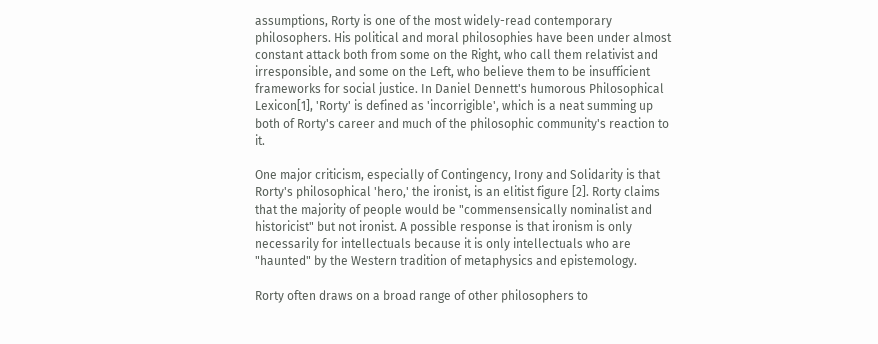assumptions, Rorty is one of the most widely-read contemporary philosophers. His political and moral philosophies have been under almost constant attack both from some on the Right, who call them relativist and irresponsible, and some on the Left, who believe them to be insufficient frameworks for social justice. In Daniel Dennett's humorous Philosophical Lexicon[1], 'Rorty' is defined as 'incorrigible', which is a neat summing up both of Rorty's career and much of the philosophic community's reaction to it.

One major criticism, especially of Contingency, Irony and Solidarity is that Rorty's philosophical 'hero,' the ironist, is an elitist figure [2]. Rorty claims that the majority of people would be "commensensically nominalist and historicist" but not ironist. A possible response is that ironism is only necessarily for intellectuals because it is only intellectuals who are "haunted" by the Western tradition of metaphysics and epistemology.

Rorty often draws on a broad range of other philosophers to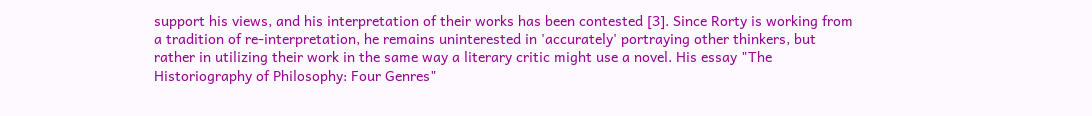support his views, and his interpretation of their works has been contested [3]. Since Rorty is working from a tradition of re-interpretation, he remains uninterested in 'accurately' portraying other thinkers, but rather in utilizing their work in the same way a literary critic might use a novel. His essay "The Historiography of Philosophy: Four Genres"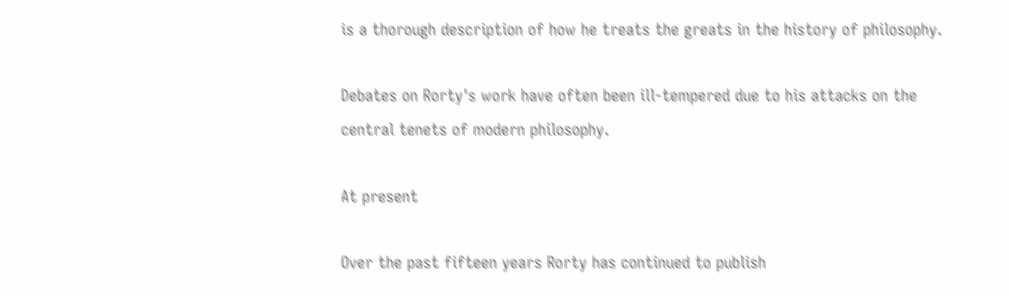is a thorough description of how he treats the greats in the history of philosophy.

Debates on Rorty's work have often been ill-tempered due to his attacks on the central tenets of modern philosophy.

At present

Over the past fifteen years Rorty has continued to publish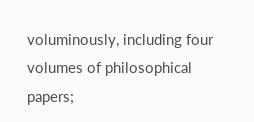voluminously, including four volumes of philosophical papers;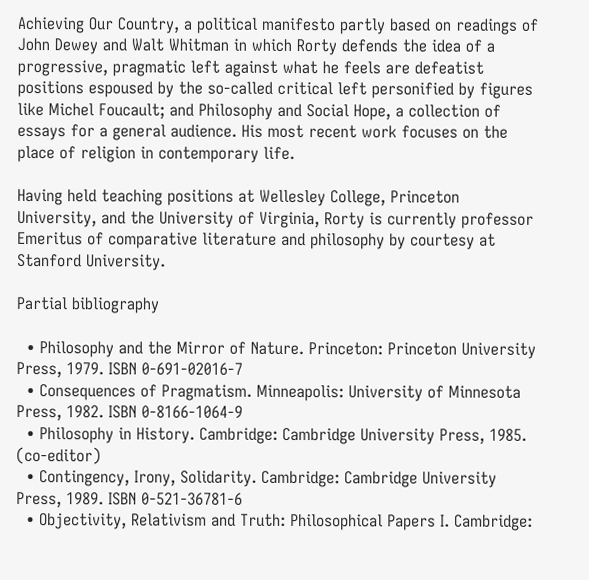Achieving Our Country, a political manifesto partly based on readings of John Dewey and Walt Whitman in which Rorty defends the idea of a progressive, pragmatic left against what he feels are defeatist positions espoused by the so-called critical left personified by figures like Michel Foucault; and Philosophy and Social Hope, a collection of essays for a general audience. His most recent work focuses on the place of religion in contemporary life.

Having held teaching positions at Wellesley College, Princeton University, and the University of Virginia, Rorty is currently professor Emeritus of comparative literature and philosophy by courtesy at Stanford University.

Partial bibliography

  • Philosophy and the Mirror of Nature. Princeton: Princeton University Press, 1979. ISBN 0-691-02016-7
  • Consequences of Pragmatism. Minneapolis: University of Minnesota Press, 1982. ISBN 0-8166-1064-9
  • Philosophy in History. Cambridge: Cambridge University Press, 1985. (co-editor)
  • Contingency, Irony, Solidarity. Cambridge: Cambridge University Press, 1989. ISBN 0-521-36781-6
  • Objectivity, Relativism and Truth: Philosophical Papers I. Cambridge: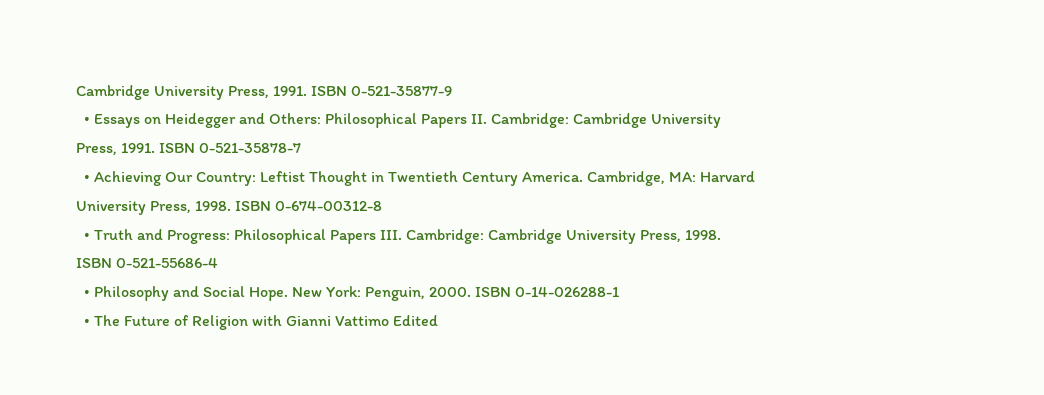Cambridge University Press, 1991. ISBN 0-521-35877-9
  • Essays on Heidegger and Others: Philosophical Papers II. Cambridge: Cambridge University Press, 1991. ISBN 0-521-35878-7
  • Achieving Our Country: Leftist Thought in Twentieth Century America. Cambridge, MA: Harvard University Press, 1998. ISBN 0-674-00312-8
  • Truth and Progress: Philosophical Papers III. Cambridge: Cambridge University Press, 1998. ISBN 0-521-55686-4
  • Philosophy and Social Hope. New York: Penguin, 2000. ISBN 0-14-026288-1
  • The Future of Religion with Gianni Vattimo Edited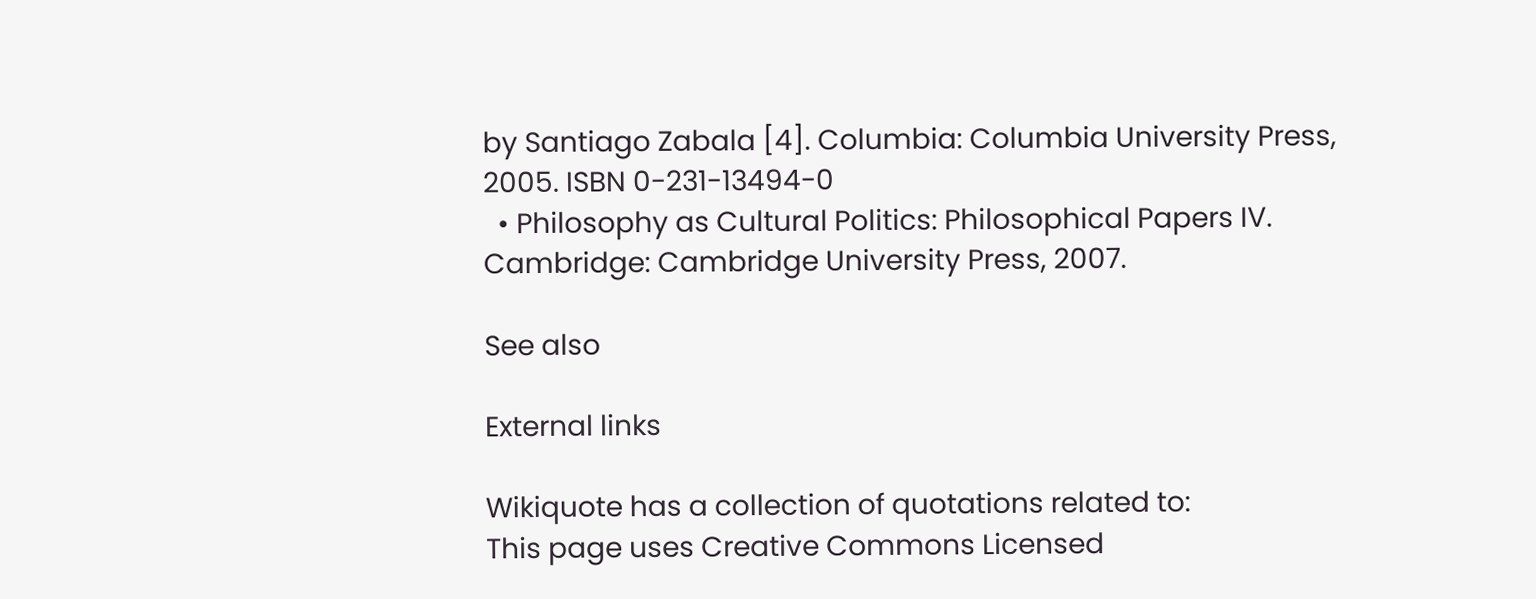by Santiago Zabala [4]. Columbia: Columbia University Press, 2005. ISBN 0-231-13494-0
  • Philosophy as Cultural Politics: Philosophical Papers IV. Cambridge: Cambridge University Press, 2007.

See also

External links

Wikiquote has a collection of quotations related to:
This page uses Creative Commons Licensed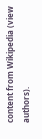content from Wikipedia (view authors).